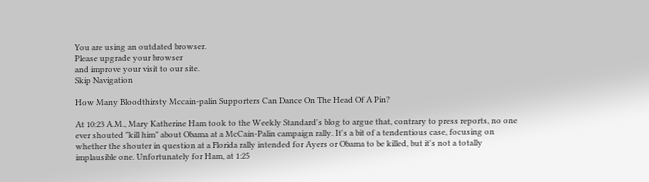You are using an outdated browser.
Please upgrade your browser
and improve your visit to our site.
Skip Navigation

How Many Bloodthirsty Mccain-palin Supporters Can Dance On The Head Of A Pin?

At 10:23 A.M., Mary Katherine Ham took to the Weekly Standard's blog to argue that, contrary to press reports, no one ever shouted "kill him" about Obama at a McCain-Palin campaign rally. It's a bit of a tendentious case, focusing on whether the shouter in question at a Florida rally intended for Ayers or Obama to be killed, but it's not a totally implausible one. Unfortunately for Ham, at 1:25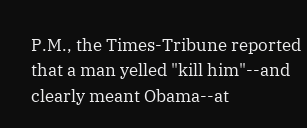P.M., the Times-Tribune reported that a man yelled "kill him"--and clearly meant Obama--at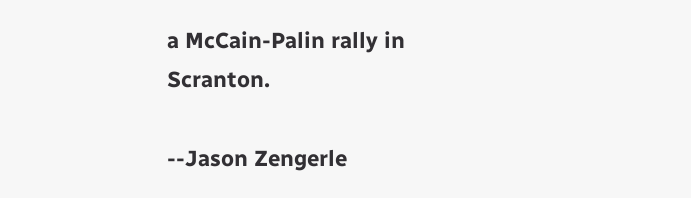a McCain-Palin rally in Scranton.

--Jason Zengerle